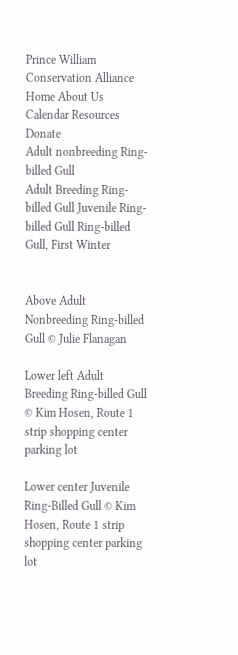Prince William Conservation Alliance
Home About Us Calendar Resources Donate
Adult nonbreeding Ring-billed Gull
Adult Breeding Ring-billed Gull Juvenile Ring-billed Gull Ring-billed Gull, First Winter


Above Adult Nonbreeding Ring-billed Gull © Julie Flanagan

Lower left Adult Breeding Ring-billed Gull © Kim Hosen, Route 1 strip shopping center parking lot

Lower center Juvenile Ring-Billed Gull © Kim Hosen, Route 1 strip shopping center parking lot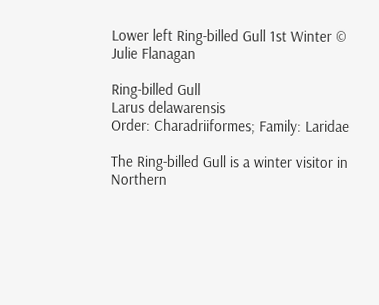Lower left Ring-billed Gull 1st Winter © Julie Flanagan

Ring-billed Gull
Larus delawarensis
Order: Charadriiformes; Family: Laridae

The Ring-billed Gull is a winter visitor in Northern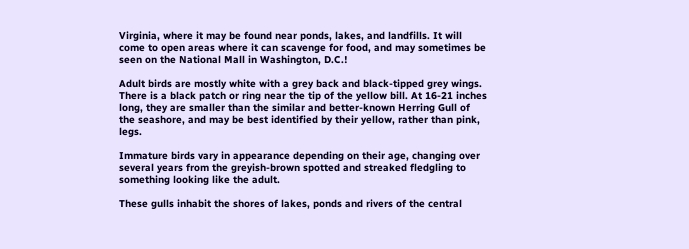Virginia, where it may be found near ponds, lakes, and landfills. It will come to open areas where it can scavenge for food, and may sometimes be seen on the National Mall in Washington, D.C.!

Adult birds are mostly white with a grey back and black-tipped grey wings. There is a black patch or ring near the tip of the yellow bill. At 16-21 inches long, they are smaller than the similar and better-known Herring Gull of the seashore, and may be best identified by their yellow, rather than pink, legs.

Immature birds vary in appearance depending on their age, changing over several years from the greyish-brown spotted and streaked fledgling to something looking like the adult.

These gulls inhabit the shores of lakes, ponds and rivers of the central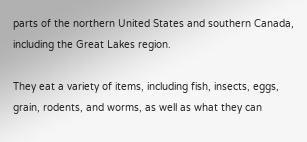parts of the northern United States and southern Canada, including the Great Lakes region.

They eat a variety of items, including fish, insects, eggs, grain, rodents, and worms, as well as what they can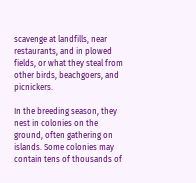scavenge at landfills, near restaurants, and in plowed fields, or what they steal from other birds, beachgoers, and picnickers.

In the breeding season, they nest in colonies on the ground, often gathering on islands. Some colonies may contain tens of thousands of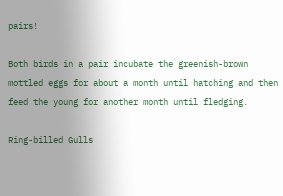pairs!

Both birds in a pair incubate the greenish-brown mottled eggs for about a month until hatching and then feed the young for another month until fledging.

Ring-billed Gulls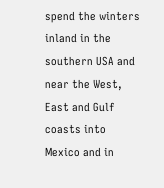spend the winters inland in the southern USA and near the West, East and Gulf coasts into Mexico and in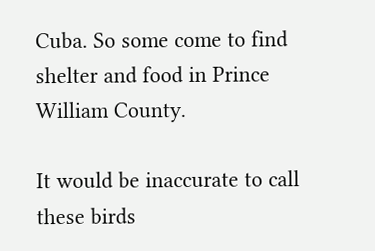Cuba. So some come to find shelter and food in Prince William County.

It would be inaccurate to call these birds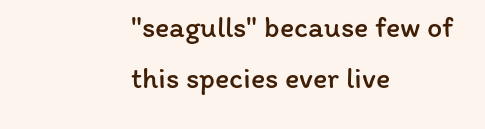"seagulls" because few of this species ever live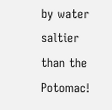by water saltier than the Potomac!